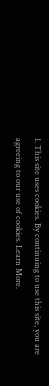1. This site uses cookies. By continuing to use this site, you are agreeing to our use of cookies. Learn More.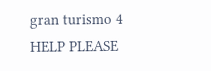gran turismo 4 HELP PLEASE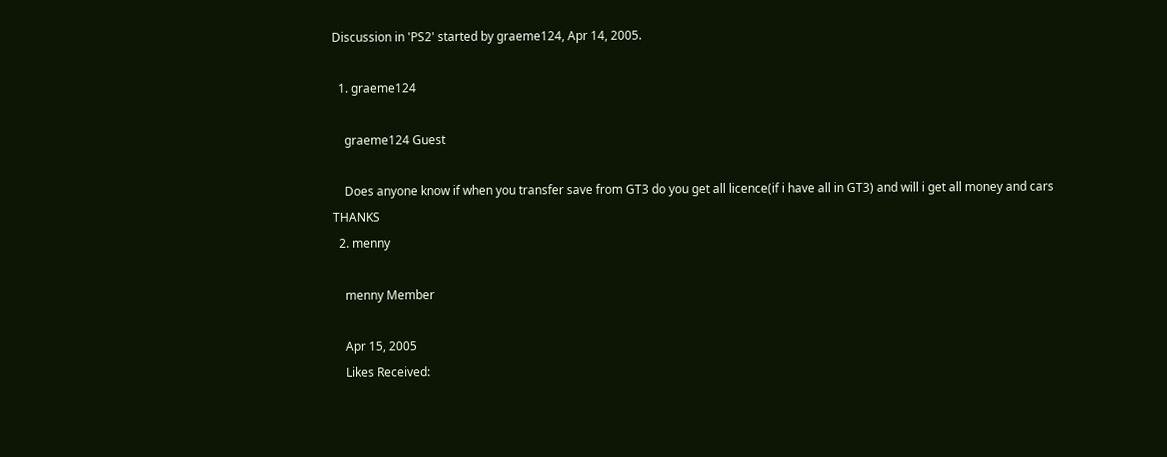Discussion in 'PS2' started by graeme124, Apr 14, 2005.

  1. graeme124

    graeme124 Guest

    Does anyone know if when you transfer save from GT3 do you get all licence(if i have all in GT3) and will i get all money and cars THANKS
  2. menny

    menny Member

    Apr 15, 2005
    Likes Received: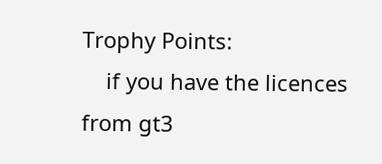Trophy Points:
    if you have the licences from gt3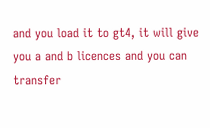and you load it to gt4, it will give you a and b licences and you can transfer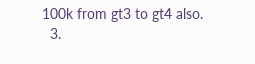100k from gt3 to gt4 also.
  3.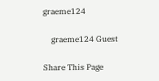graeme124

    graeme124 Guest

Share This Page